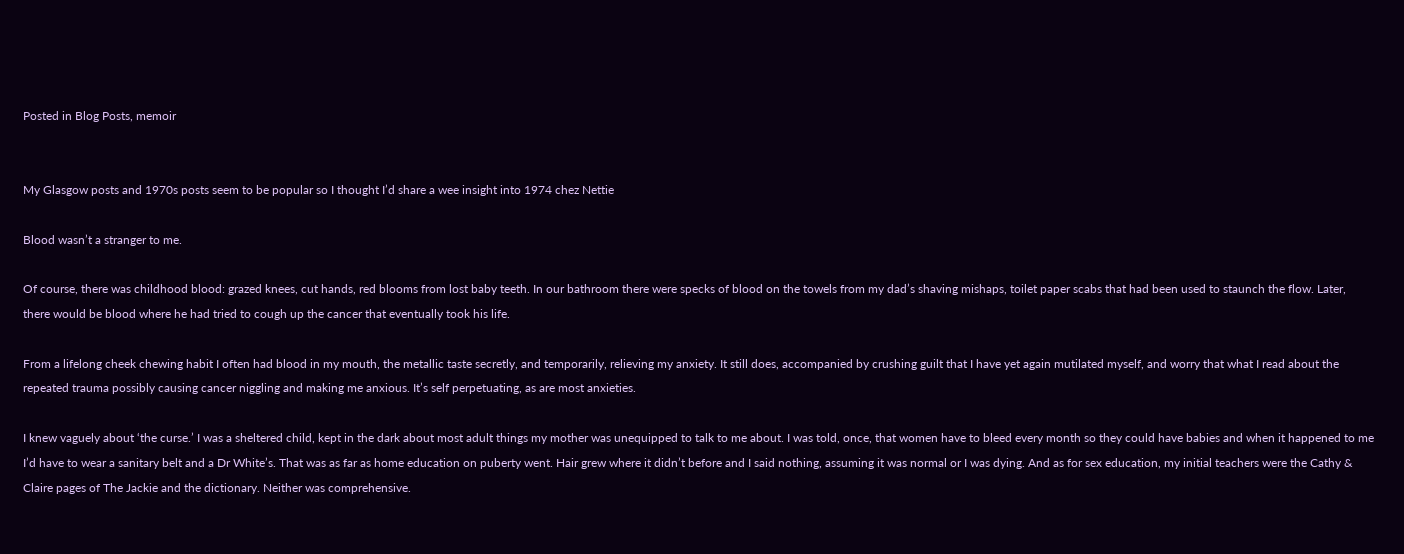Posted in Blog Posts, memoir


My Glasgow posts and 1970s posts seem to be popular so I thought I’d share a wee insight into 1974 chez Nettie

Blood wasn’t a stranger to me.

Of course, there was childhood blood: grazed knees, cut hands, red blooms from lost baby teeth. In our bathroom there were specks of blood on the towels from my dad’s shaving mishaps, toilet paper scabs that had been used to staunch the flow. Later, there would be blood where he had tried to cough up the cancer that eventually took his life.

From a lifelong cheek chewing habit I often had blood in my mouth, the metallic taste secretly, and temporarily, relieving my anxiety. It still does, accompanied by crushing guilt that I have yet again mutilated myself, and worry that what I read about the repeated trauma possibly causing cancer niggling and making me anxious. It’s self perpetuating, as are most anxieties.

I knew vaguely about ‘the curse.’ I was a sheltered child, kept in the dark about most adult things my mother was unequipped to talk to me about. I was told, once, that women have to bleed every month so they could have babies and when it happened to me I’d have to wear a sanitary belt and a Dr White’s. That was as far as home education on puberty went. Hair grew where it didn’t before and I said nothing, assuming it was normal or I was dying. And as for sex education, my initial teachers were the Cathy & Claire pages of The Jackie and the dictionary. Neither was comprehensive.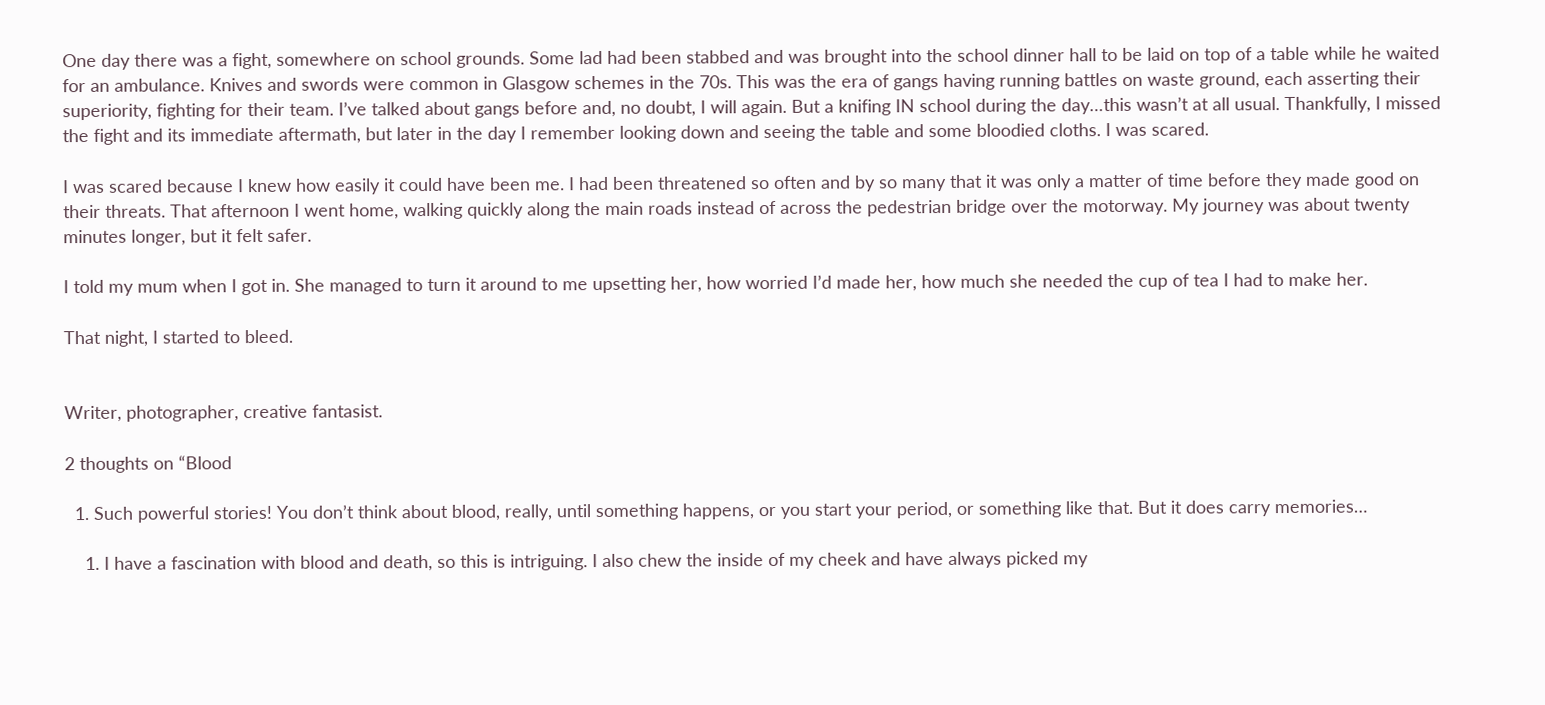One day there was a fight, somewhere on school grounds. Some lad had been stabbed and was brought into the school dinner hall to be laid on top of a table while he waited for an ambulance. Knives and swords were common in Glasgow schemes in the 70s. This was the era of gangs having running battles on waste ground, each asserting their superiority, fighting for their team. I’ve talked about gangs before and, no doubt, I will again. But a knifing IN school during the day…this wasn’t at all usual. Thankfully, I missed the fight and its immediate aftermath, but later in the day I remember looking down and seeing the table and some bloodied cloths. I was scared.

I was scared because I knew how easily it could have been me. I had been threatened so often and by so many that it was only a matter of time before they made good on their threats. That afternoon I went home, walking quickly along the main roads instead of across the pedestrian bridge over the motorway. My journey was about twenty minutes longer, but it felt safer.

I told my mum when I got in. She managed to turn it around to me upsetting her, how worried I’d made her, how much she needed the cup of tea I had to make her.

That night, I started to bleed.


Writer, photographer, creative fantasist.

2 thoughts on “Blood

  1. Such powerful stories! You don’t think about blood, really, until something happens, or you start your period, or something like that. But it does carry memories…

    1. I have a fascination with blood and death, so this is intriguing. I also chew the inside of my cheek and have always picked my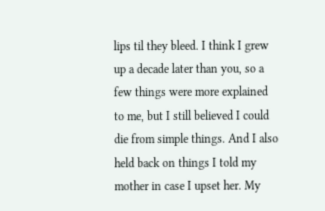lips til they bleed. I think I grew up a decade later than you, so a few things were more explained to me, but I still believed I could die from simple things. And I also held back on things I told my mother in case I upset her. My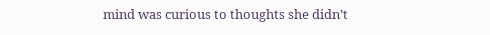mind was curious to thoughts she didn’t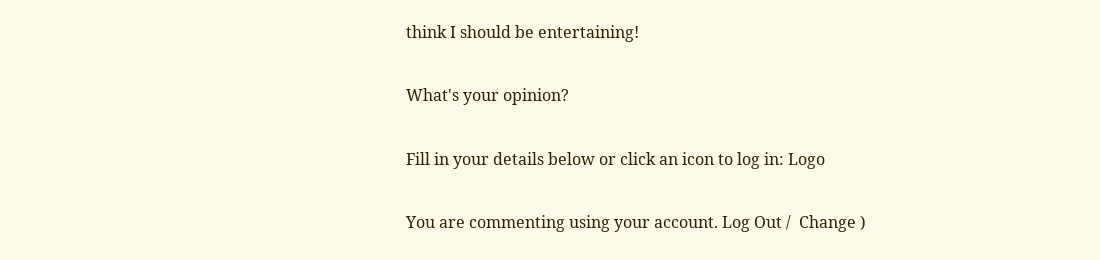think I should be entertaining!

What's your opinion?

Fill in your details below or click an icon to log in: Logo

You are commenting using your account. Log Out /  Change )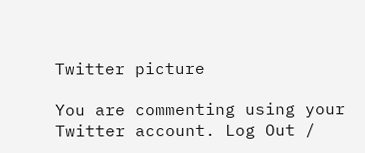Twitter picture

You are commenting using your Twitter account. Log Out /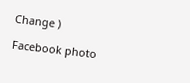Change )

Facebook photo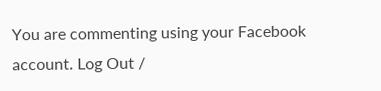You are commenting using your Facebook account. Log Out /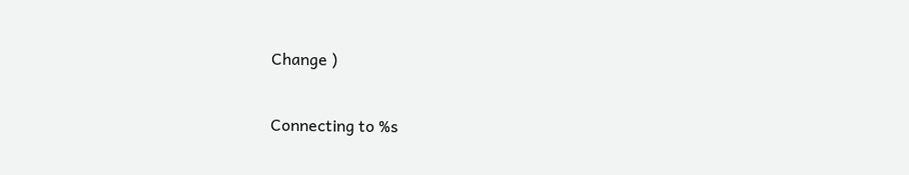Change )

Connecting to %s